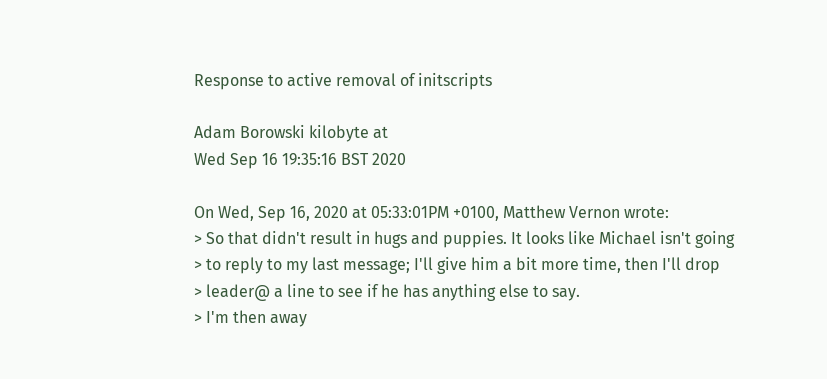Response to active removal of initscripts

Adam Borowski kilobyte at
Wed Sep 16 19:35:16 BST 2020

On Wed, Sep 16, 2020 at 05:33:01PM +0100, Matthew Vernon wrote:
> So that didn't result in hugs and puppies. It looks like Michael isn't going
> to reply to my last message; I'll give him a bit more time, then I'll drop
> leader@ a line to see if he has anything else to say.
> I'm then away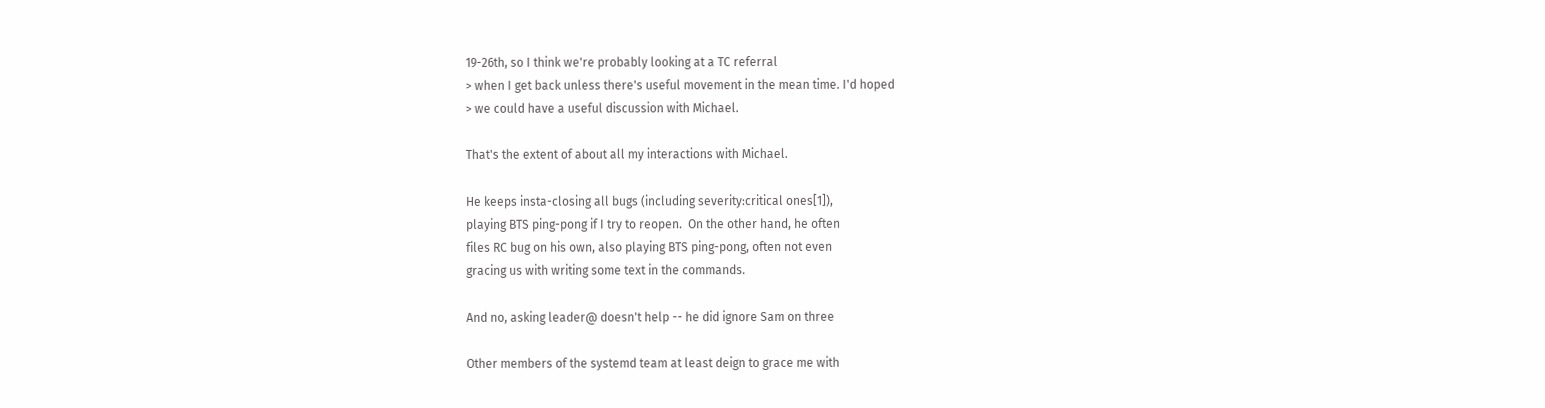19-26th, so I think we're probably looking at a TC referral
> when I get back unless there's useful movement in the mean time. I'd hoped
> we could have a useful discussion with Michael.

That's the extent of about all my interactions with Michael.

He keeps insta-closing all bugs (including severity:critical ones[1]),
playing BTS ping-pong if I try to reopen.  On the other hand, he often
files RC bug on his own, also playing BTS ping-pong, often not even
gracing us with writing some text in the commands.

And no, asking leader@ doesn't help -- he did ignore Sam on three

Other members of the systemd team at least deign to grace me with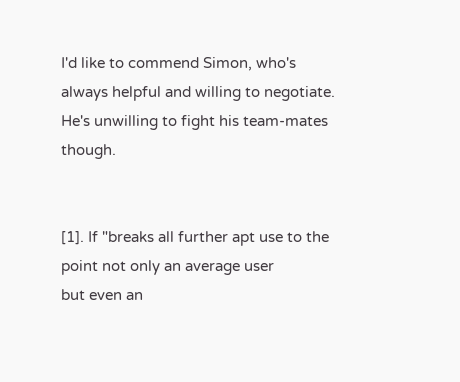I'd like to commend Simon, who's always helpful and willing to negotiate.
He's unwilling to fight his team-mates though.


[1]. If "breaks all further apt use to the point not only an average user
but even an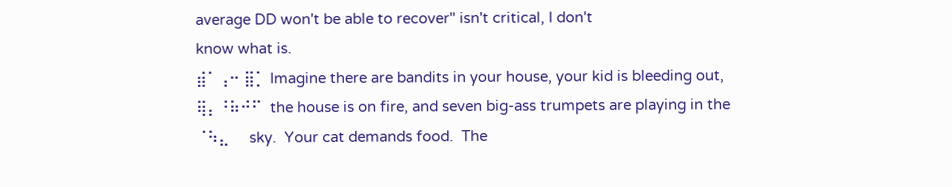average DD won't be able to recover" isn't critical, I don't
know what is.
⣾⠁⢠⠒ ⣿⡁ Imagine there are bandits in your house, your kid is bleeding out,
⢿⡄⠘⠷⠚⠋  the house is on fire, and seven big-ass trumpets are playing in the
⠈⠳⣄     sky.  Your cat demands food.  The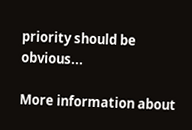priority should be obvious...

More information about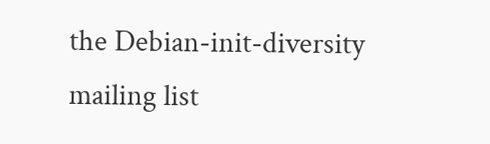the Debian-init-diversity mailing list